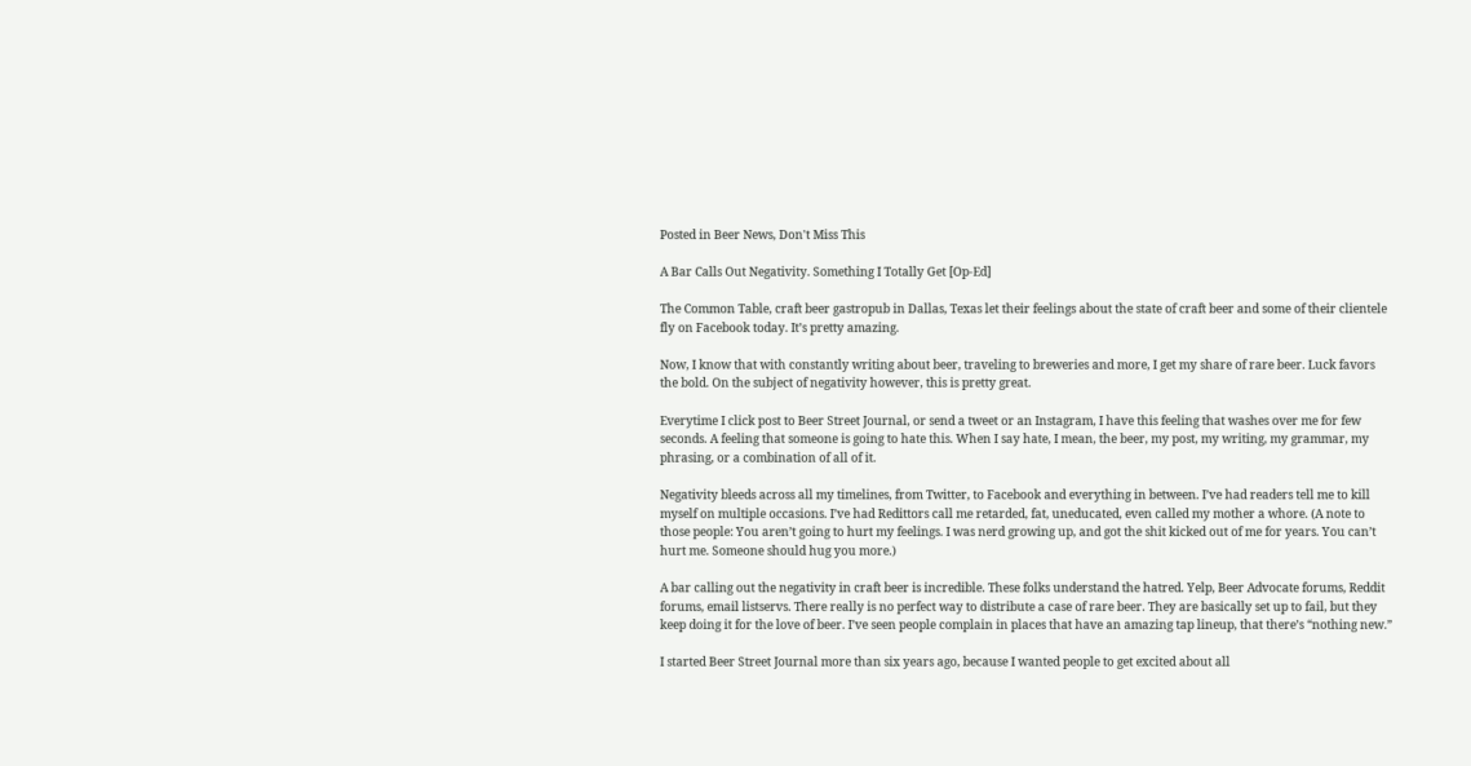Posted in Beer News, Don't Miss This

A Bar Calls Out Negativity. Something I Totally Get [Op-Ed]

The Common Table, craft beer gastropub in Dallas, Texas let their feelings about the state of craft beer and some of their clientele fly on Facebook today. It’s pretty amazing.

Now, I know that with constantly writing about beer, traveling to breweries and more, I get my share of rare beer. Luck favors the bold. On the subject of negativity however, this is pretty great.

Everytime I click post to Beer Street Journal, or send a tweet or an Instagram, I have this feeling that washes over me for few seconds. A feeling that someone is going to hate this. When I say hate, I mean, the beer, my post, my writing, my grammar, my phrasing, or a combination of all of it.

Negativity bleeds across all my timelines, from Twitter, to Facebook and everything in between. I’ve had readers tell me to kill myself on multiple occasions. I’ve had Redittors call me retarded, fat, uneducated, even called my mother a whore. (A note to those people: You aren’t going to hurt my feelings. I was nerd growing up, and got the shit kicked out of me for years. You can’t hurt me. Someone should hug you more.)

A bar calling out the negativity in craft beer is incredible. These folks understand the hatred. Yelp, Beer Advocate forums, Reddit forums, email listservs. There really is no perfect way to distribute a case of rare beer. They are basically set up to fail, but they keep doing it for the love of beer. I’ve seen people complain in places that have an amazing tap lineup, that there’s “nothing new.”

I started Beer Street Journal more than six years ago, because I wanted people to get excited about all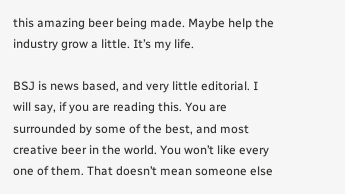this amazing beer being made. Maybe help the industry grow a little. It’s my life.

BSJ is news based, and very little editorial. I will say, if you are reading this. You are surrounded by some of the best, and most creative beer in the world. You won’t like every one of them. That doesn’t mean someone else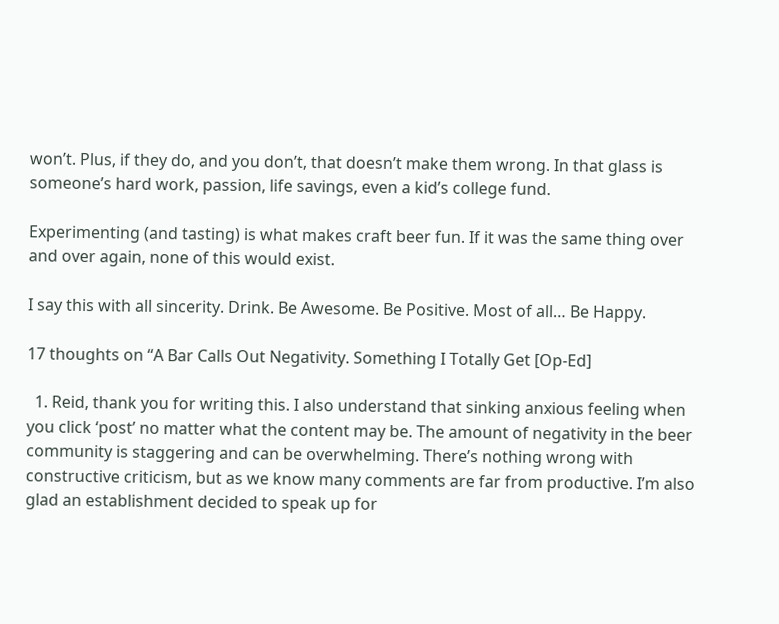won’t. Plus, if they do, and you don’t, that doesn’t make them wrong. In that glass is someone’s hard work, passion, life savings, even a kid’s college fund.

Experimenting (and tasting) is what makes craft beer fun. If it was the same thing over and over again, none of this would exist.

I say this with all sincerity. Drink. Be Awesome. Be Positive. Most of all… Be Happy.

17 thoughts on “A Bar Calls Out Negativity. Something I Totally Get [Op-Ed]

  1. Reid, thank you for writing this. I also understand that sinking anxious feeling when you click ‘post’ no matter what the content may be. The amount of negativity in the beer community is staggering and can be overwhelming. There’s nothing wrong with constructive criticism, but as we know many comments are far from productive. I’m also glad an establishment decided to speak up for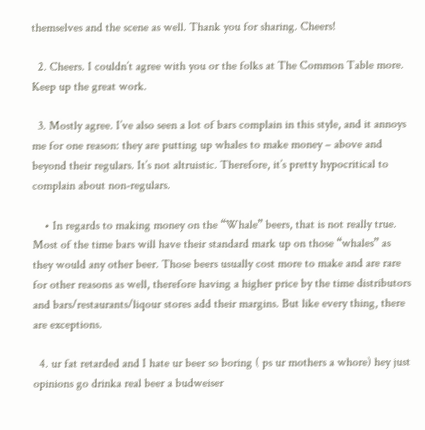themselves and the scene as well. Thank you for sharing. Cheers!

  2. Cheers. I couldn’t agree with you or the folks at The Common Table more. Keep up the great work.

  3. Mostly agree. I’ve also seen a lot of bars complain in this style, and it annoys me for one reason: they are putting up whales to make money – above and beyond their regulars. It’s not altruistic. Therefore, it’s pretty hypocritical to complain about non-regulars.

    • In regards to making money on the “Whale” beers, that is not really true. Most of the time bars will have their standard mark up on those “whales” as they would any other beer. Those beers usually cost more to make and are rare for other reasons as well, therefore having a higher price by the time distributors and bars/restaurants/liqour stores add their margins. But like every thing, there are exceptions.

  4. ur fat retarded and I hate ur beer so boring ( ps ur mothers a whore) hey just opinions go drinka real beer a budweiser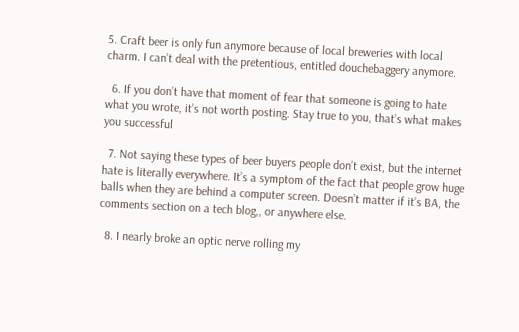5. Craft beer is only fun anymore because of local breweries with local charm. I can’t deal with the pretentious, entitled douchebaggery anymore.

  6. If you don’t have that moment of fear that someone is going to hate what you wrote, it’s not worth posting. Stay true to you, that’s what makes you successful

  7. Not saying these types of beer buyers people don’t exist, but the internet hate is literally everywhere. It’s a symptom of the fact that people grow huge balls when they are behind a computer screen. Doesn’t matter if it’s BA, the comments section on a tech blog,, or anywhere else.

  8. I nearly broke an optic nerve rolling my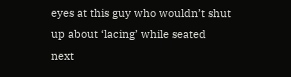eyes at this guy who wouldn’t shut up about ‘lacing’ while seated next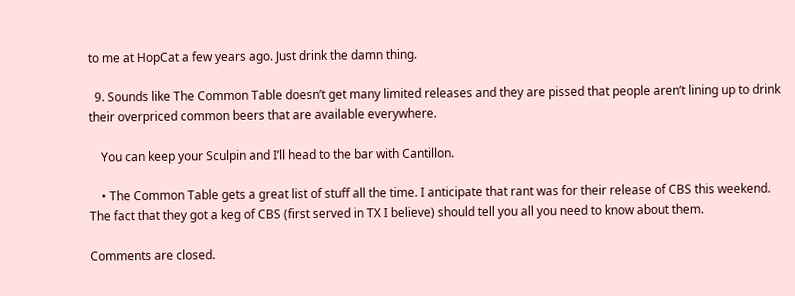to me at HopCat a few years ago. Just drink the damn thing.

  9. Sounds like The Common Table doesn’t get many limited releases and they are pissed that people aren’t lining up to drink their overpriced common beers that are available everywhere.

    You can keep your Sculpin and I’ll head to the bar with Cantillon.

    • The Common Table gets a great list of stuff all the time. I anticipate that rant was for their release of CBS this weekend. The fact that they got a keg of CBS (first served in TX I believe) should tell you all you need to know about them.

Comments are closed.